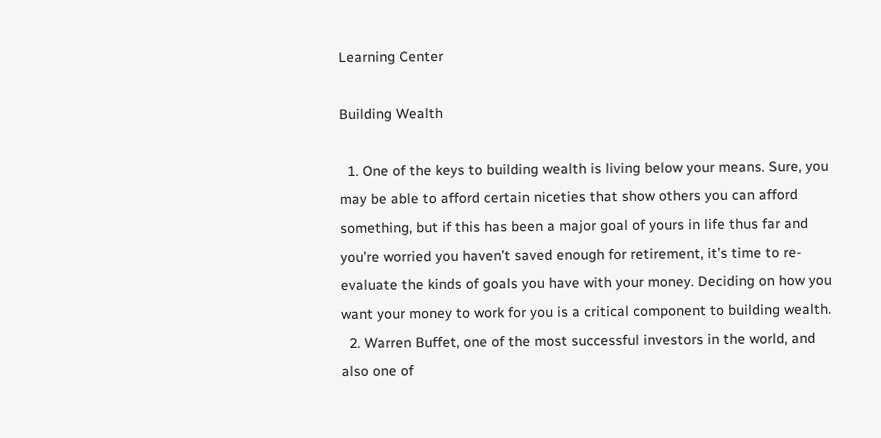Learning Center

Building Wealth

  1. One of the keys to building wealth is living below your means. Sure, you may be able to afford certain niceties that show others you can afford something, but if this has been a major goal of yours in life thus far and you’re worried you haven’t saved enough for retirement, it’s time to re-evaluate the kinds of goals you have with your money. Deciding on how you want your money to work for you is a critical component to building wealth.
  2. Warren Buffet, one of the most successful investors in the world, and also one of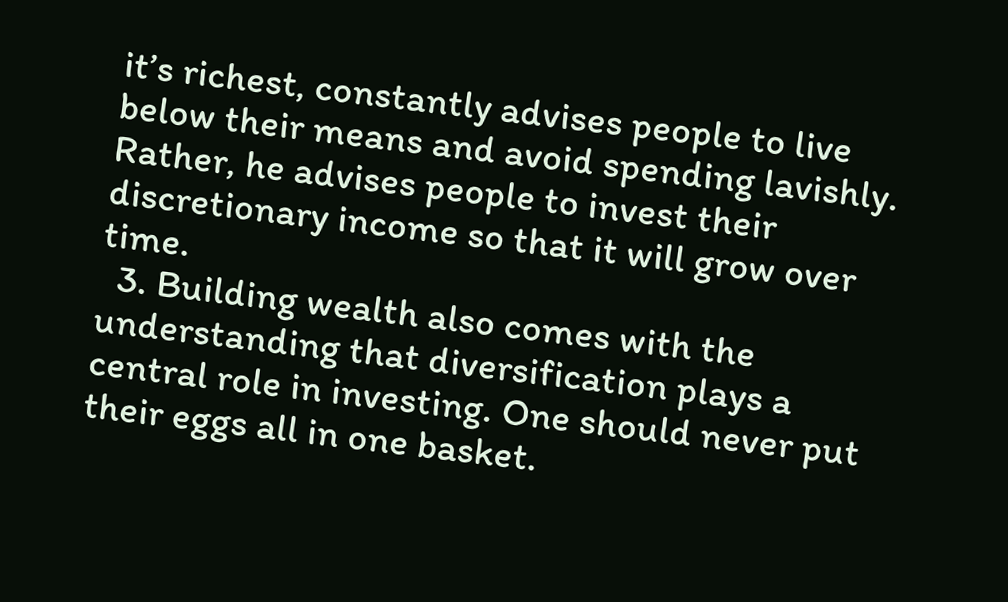it’s richest, constantly advises people to live below their means and avoid spending lavishly. Rather, he advises people to invest their discretionary income so that it will grow over time.
  3. Building wealth also comes with the understanding that diversification plays a central role in investing. One should never put their eggs all in one basket.